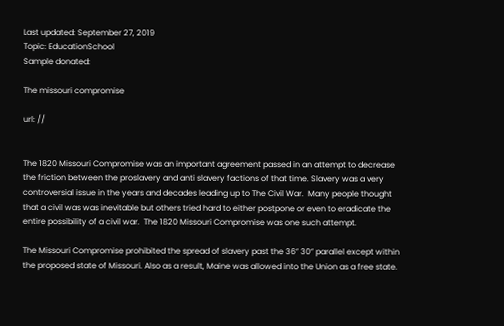Last updated: September 27, 2019
Topic: EducationSchool
Sample donated:

The missouri compromise

url: //


The 1820 Missouri Compromise was an important agreement passed in an attempt to decrease the friction between the proslavery and anti slavery factions of that time. Slavery was a very controversial issue in the years and decades leading up to The Civil War.  Many people thought that a civil was was inevitable but others tried hard to either postpone or even to eradicate the entire possibility of a civil war.  The 1820 Missouri Compromise was one such attempt.

The Missouri Compromise prohibited the spread of slavery past the 36” 30” parallel except within the proposed state of Missouri. Also as a result, Maine was allowed into the Union as a free state.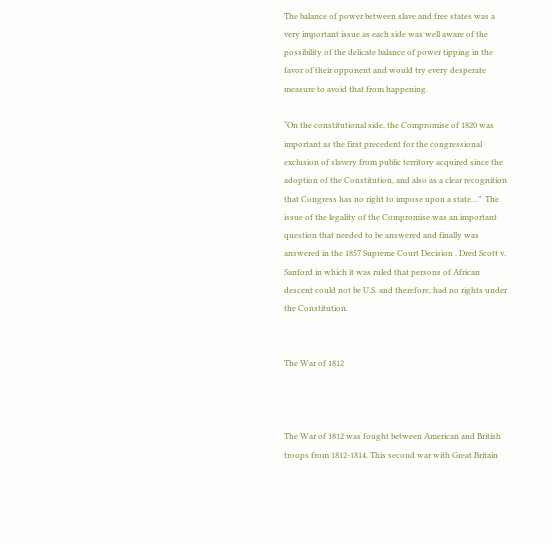The balance of power between slave and free states was a very important issue as each side was well aware of the possibility of the delicate balance of power tipping in the favor of their opponent and would try every desperate measure to avoid that from happening.

“On the constitutional side, the Compromise of 1820 was important as the first precedent for the congressional exclusion of slavery from public territory acquired since the adoption of the Constitution, and also as a clear recognition that Congress has no right to impose upon a state…”  The issue of the legality of the Compromise was an important question that needed to be answered and finally was answered in the 1857 Supreme Court Decision , Dred Scott v. Sanford in which it was ruled that persons of African descent could not be U.S. and therefore, had no rights under the Constitution.


The War of 1812



The War of 1812 was fought between American and British troops from 1812-1814. This second war with Great Britain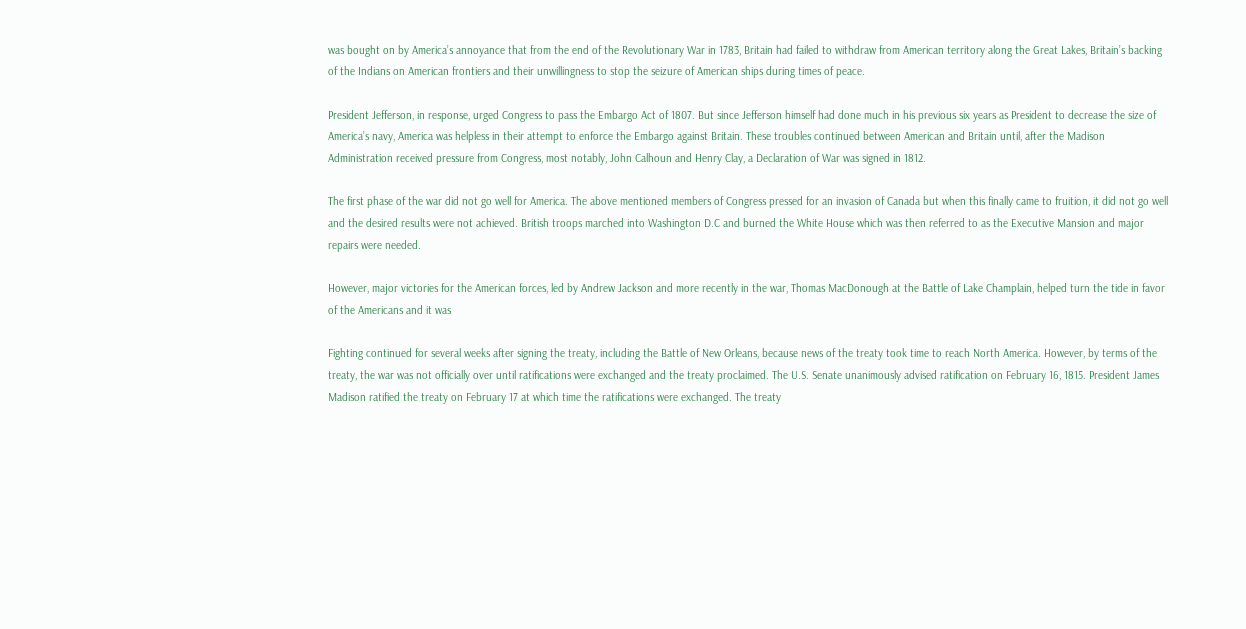was bought on by America’s annoyance that from the end of the Revolutionary War in 1783, Britain had failed to withdraw from American territory along the Great Lakes, Britain’s backing of the Indians on American frontiers and their unwillingness to stop the seizure of American ships during times of peace.

President Jefferson, in response, urged Congress to pass the Embargo Act of 1807. But since Jefferson himself had done much in his previous six years as President to decrease the size of America’s navy, America was helpless in their attempt to enforce the Embargo against Britain. These troubles continued between American and Britain until, after the Madison Administration received pressure from Congress, most notably, John Calhoun and Henry Clay, a Declaration of War was signed in 1812.

The first phase of the war did not go well for America. The above mentioned members of Congress pressed for an invasion of Canada but when this finally came to fruition, it did not go well and the desired results were not achieved. British troops marched into Washington D.C and burned the White House which was then referred to as the Executive Mansion and major repairs were needed.

However, major victories for the American forces, led by Andrew Jackson and more recently in the war, Thomas MacDonough at the Battle of Lake Champlain, helped turn the tide in favor of the Americans and it was

Fighting continued for several weeks after signing the treaty, including the Battle of New Orleans, because news of the treaty took time to reach North America. However, by terms of the treaty, the war was not officially over until ratifications were exchanged and the treaty proclaimed. The U.S. Senate unanimously advised ratification on February 16, 1815. President James Madison ratified the treaty on February 17 at which time the ratifications were exchanged. The treaty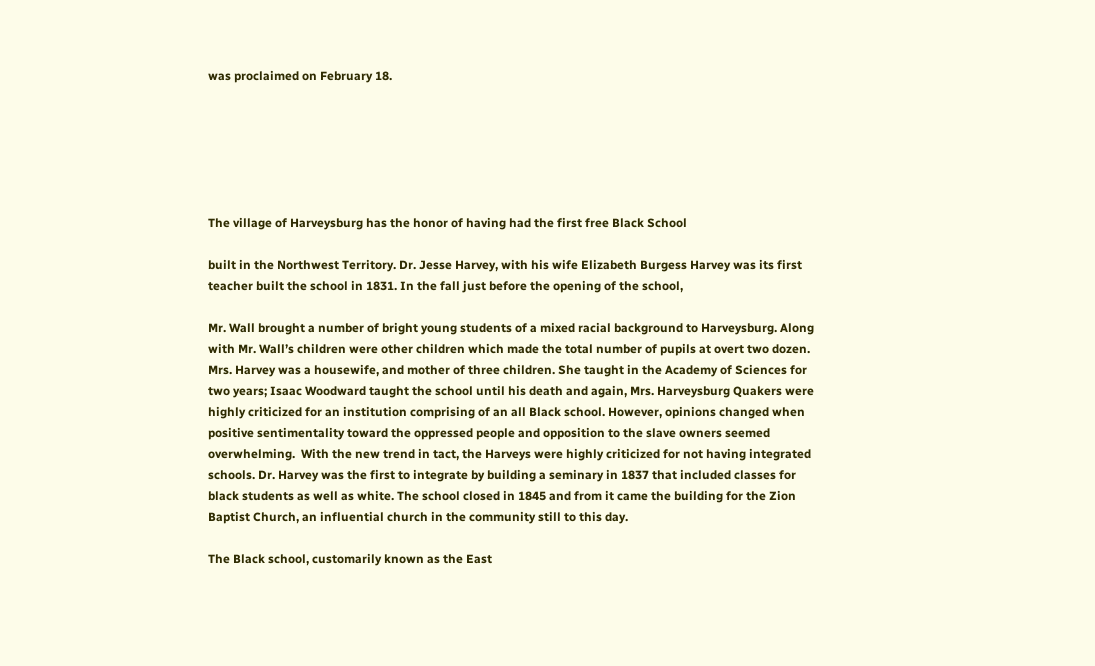was proclaimed on February 18.






The village of Harveysburg has the honor of having had the first free Black School

built in the Northwest Territory. Dr. Jesse Harvey, with his wife Elizabeth Burgess Harvey was its first teacher built the school in 1831. In the fall just before the opening of the school,

Mr. Wall brought a number of bright young students of a mixed racial background to Harveysburg. Along with Mr. Wall’s children were other children which made the total number of pupils at overt two dozen. Mrs. Harvey was a housewife, and mother of three children. She taught in the Academy of Sciences for two years; Isaac Woodward taught the school until his death and again, Mrs. Harveysburg Quakers were highly criticized for an institution comprising of an all Black school. However, opinions changed when positive sentimentality toward the oppressed people and opposition to the slave owners seemed overwhelming.  With the new trend in tact, the Harveys were highly criticized for not having integrated schools. Dr. Harvey was the first to integrate by building a seminary in 1837 that included classes for black students as well as white. The school closed in 1845 and from it came the building for the Zion Baptist Church, an influential church in the community still to this day.

The Black school, customarily known as the East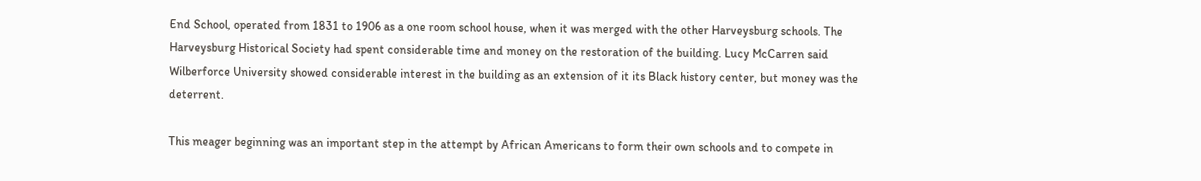End School, operated from 1831 to 1906 as a one room school house, when it was merged with the other Harveysburg schools. The Harveysburg Historical Society had spent considerable time and money on the restoration of the building. Lucy McCarren said Wilberforce University showed considerable interest in the building as an extension of it its Black history center, but money was the deterrent.

This meager beginning was an important step in the attempt by African Americans to form their own schools and to compete in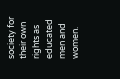society for their own rights as educated men and women.